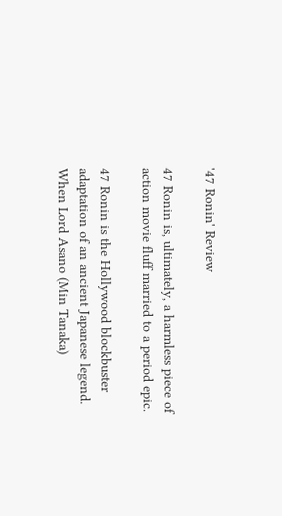'47 Ronin' Review

47 Ronin is, ultimately, a harmless piece of action movie fluff married to a period epic.

47 Ronin is the Hollywood blockbuster adaptation of an ancient Japanese legend. When Lord Asano (Min Tanaka)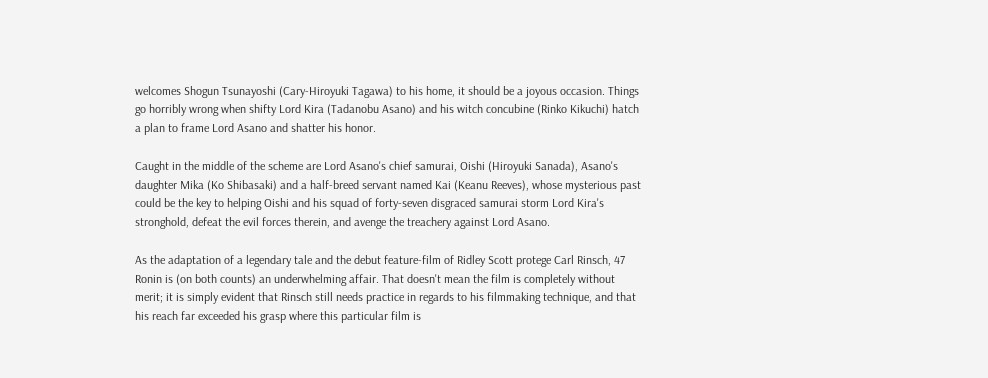welcomes Shogun Tsunayoshi (Cary-Hiroyuki Tagawa) to his home, it should be a joyous occasion. Things go horribly wrong when shifty Lord Kira (Tadanobu Asano) and his witch concubine (Rinko Kikuchi) hatch a plan to frame Lord Asano and shatter his honor.

Caught in the middle of the scheme are Lord Asano's chief samurai, Oishi (Hiroyuki Sanada), Asano's daughter Mika (Ko Shibasaki) and a half-breed servant named Kai (Keanu Reeves), whose mysterious past could be the key to helping Oishi and his squad of forty-seven disgraced samurai storm Lord Kira's stronghold, defeat the evil forces therein, and avenge the treachery against Lord Asano.

As the adaptation of a legendary tale and the debut feature-film of Ridley Scott protege Carl Rinsch, 47 Ronin is (on both counts) an underwhelming affair. That doesn't mean the film is completely without merit; it is simply evident that Rinsch still needs practice in regards to his filmmaking technique, and that his reach far exceeded his grasp where this particular film is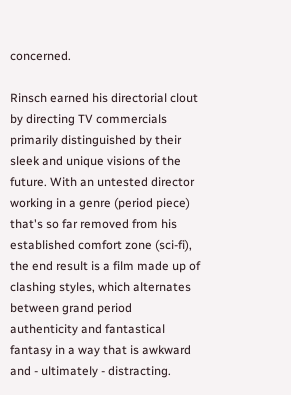concerned.

Rinsch earned his directorial clout by directing TV commercials primarily distinguished by their sleek and unique visions of the future. With an untested director working in a genre (period piece) that's so far removed from his established comfort zone (sci-fi), the end result is a film made up of clashing styles, which alternates between grand period authenticity and fantastical fantasy in a way that is awkward and - ultimately - distracting.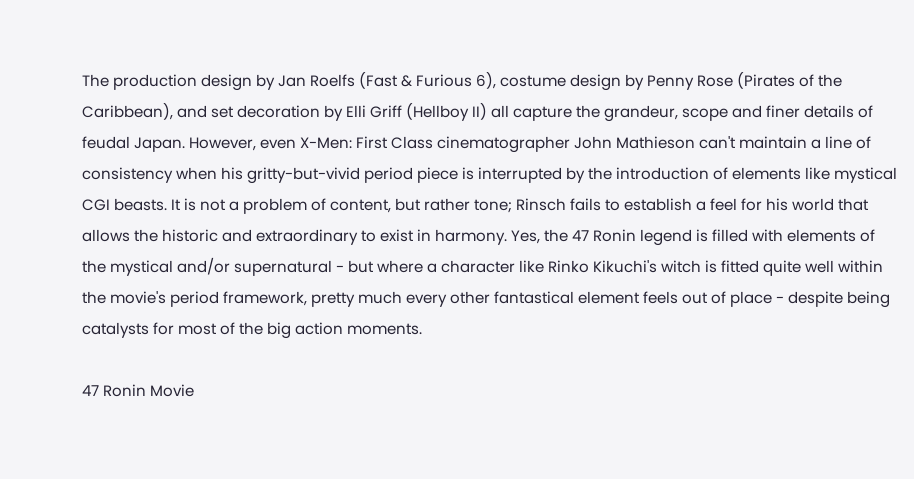The production design by Jan Roelfs (Fast & Furious 6), costume design by Penny Rose (Pirates of the Caribbean), and set decoration by Elli Griff (Hellboy II) all capture the grandeur, scope and finer details of feudal Japan. However, even X-Men: First Class cinematographer John Mathieson can't maintain a line of consistency when his gritty-but-vivid period piece is interrupted by the introduction of elements like mystical CGI beasts. It is not a problem of content, but rather tone; Rinsch fails to establish a feel for his world that allows the historic and extraordinary to exist in harmony. Yes, the 47 Ronin legend is filled with elements of the mystical and/or supernatural - but where a character like Rinko Kikuchi's witch is fitted quite well within the movie's period framework, pretty much every other fantastical element feels out of place - despite being catalysts for most of the big action moments.

47 Ronin Movie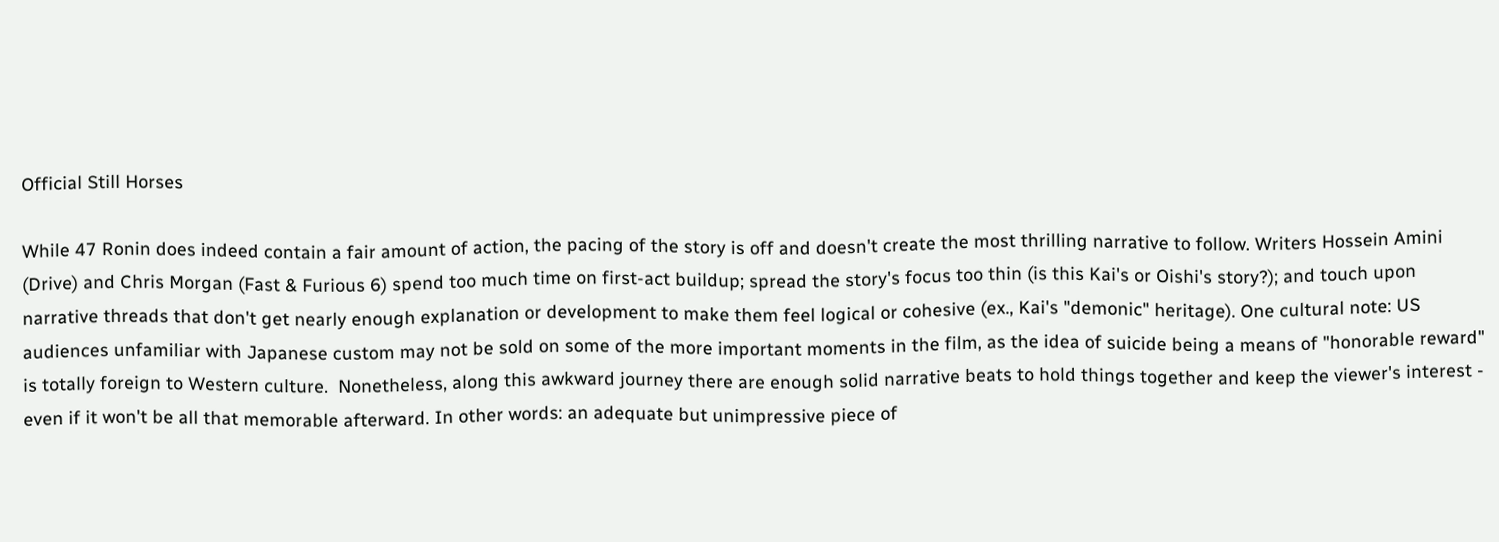Official Still Horses

While 47 Ronin does indeed contain a fair amount of action, the pacing of the story is off and doesn't create the most thrilling narrative to follow. Writers Hossein Amini (Drive) and Chris Morgan (Fast & Furious 6) spend too much time on first-act buildup; spread the story's focus too thin (is this Kai's or Oishi's story?); and touch upon narrative threads that don't get nearly enough explanation or development to make them feel logical or cohesive (ex., Kai's "demonic" heritage). One cultural note: US audiences unfamiliar with Japanese custom may not be sold on some of the more important moments in the film, as the idea of suicide being a means of "honorable reward" is totally foreign to Western culture.  Nonetheless, along this awkward journey there are enough solid narrative beats to hold things together and keep the viewer's interest - even if it won't be all that memorable afterward. In other words: an adequate but unimpressive piece of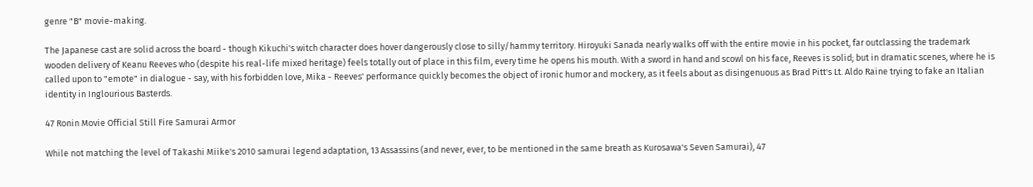genre "B" movie-making.

The Japanese cast are solid across the board - though Kikuchi's witch character does hover dangerously close to silly/hammy territory. Hiroyuki Sanada nearly walks off with the entire movie in his pocket, far outclassing the trademark wooden delivery of Keanu Reeves who (despite his real-life mixed heritage) feels totally out of place in this film, every time he opens his mouth. With a sword in hand and scowl on his face, Reeves is solid; but in dramatic scenes, where he is called upon to "emote" in dialogue - say, with his forbidden love, Mika - Reeves' performance quickly becomes the object of ironic humor and mockery, as it feels about as disingenuous as Brad Pitt's Lt. Aldo Raine trying to fake an Italian identity in Inglourious Basterds.

47 Ronin Movie Official Still Fire Samurai Armor

While not matching the level of Takashi Miike's 2010 samurai legend adaptation, 13 Assassins (and never, ever, to be mentioned in the same breath as Kurosawa's Seven Samurai), 47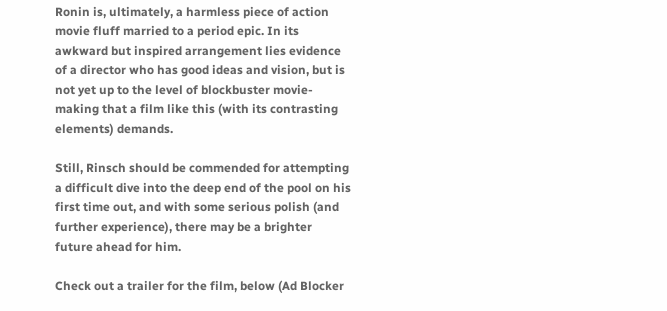Ronin is, ultimately, a harmless piece of action movie fluff married to a period epic. In its awkward but inspired arrangement lies evidence of a director who has good ideas and vision, but is not yet up to the level of blockbuster movie-making that a film like this (with its contrasting elements) demands.

Still, Rinsch should be commended for attempting a difficult dive into the deep end of the pool on his first time out, and with some serious polish (and further experience), there may be a brighter future ahead for him.

Check out a trailer for the film, below (Ad Blocker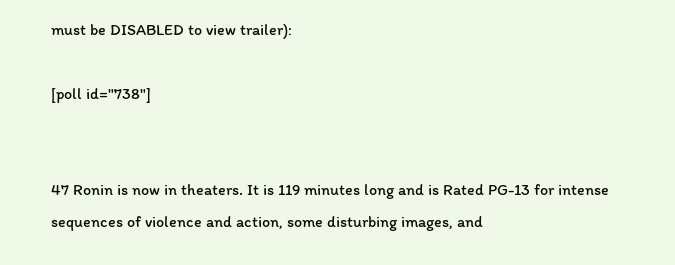must be DISABLED to view trailer):

[poll id="738"]


47 Ronin is now in theaters. It is 119 minutes long and is Rated PG-13 for intense sequences of violence and action, some disturbing images, and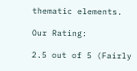thematic elements.

Our Rating:

2.5 out of 5 (Fairly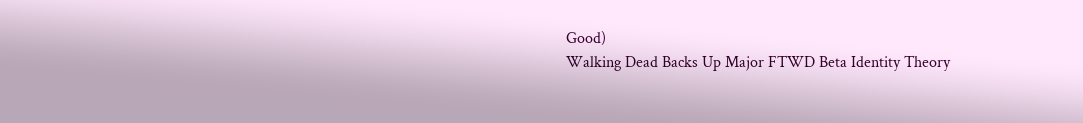Good)
Walking Dead Backs Up Major FTWD Beta Identity Theory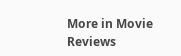More in Movie Reviews